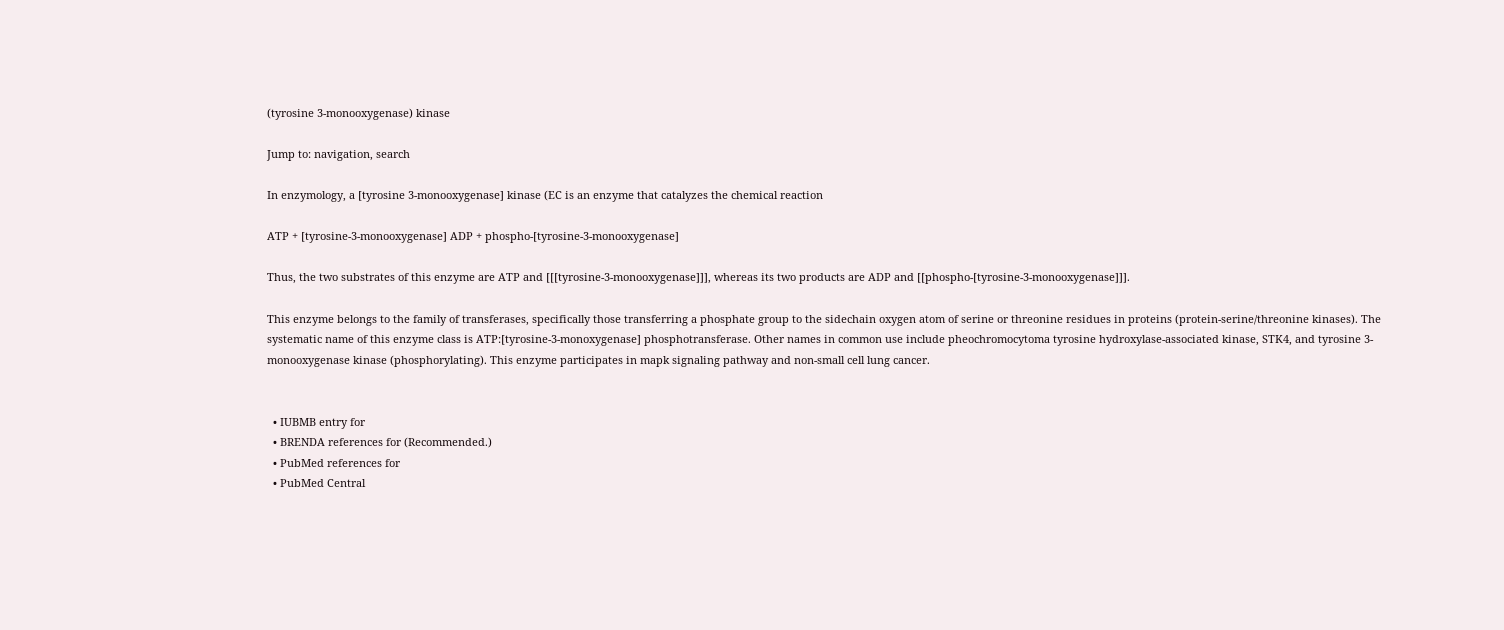(tyrosine 3-monooxygenase) kinase

Jump to: navigation, search

In enzymology, a [tyrosine 3-monooxygenase] kinase (EC is an enzyme that catalyzes the chemical reaction

ATP + [tyrosine-3-monooxygenase] ADP + phospho-[tyrosine-3-monooxygenase]

Thus, the two substrates of this enzyme are ATP and [[[tyrosine-3-monooxygenase]]], whereas its two products are ADP and [[phospho-[tyrosine-3-monooxygenase]]].

This enzyme belongs to the family of transferases, specifically those transferring a phosphate group to the sidechain oxygen atom of serine or threonine residues in proteins (protein-serine/threonine kinases). The systematic name of this enzyme class is ATP:[tyrosine-3-monoxygenase] phosphotransferase. Other names in common use include pheochromocytoma tyrosine hydroxylase-associated kinase, STK4, and tyrosine 3-monooxygenase kinase (phosphorylating). This enzyme participates in mapk signaling pathway and non-small cell lung cancer.


  • IUBMB entry for
  • BRENDA references for (Recommended.)
  • PubMed references for
  • PubMed Central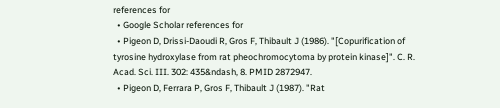references for
  • Google Scholar references for
  • Pigeon D, Drissi-Daoudi R, Gros F, Thibault J (1986). "[Copurification of tyrosine hydroxylase from rat pheochromocytoma by protein kinase]". C. R. Acad. Sci. III. 302: 435&ndash, 8. PMID 2872947.
  • Pigeon D, Ferrara P, Gros F, Thibault J (1987). "Rat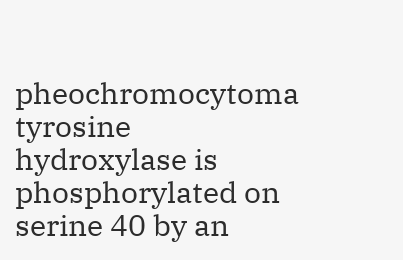pheochromocytoma tyrosine hydroxylase is phosphorylated on serine 40 by an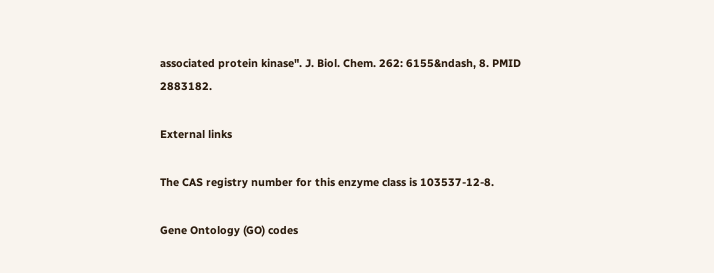associated protein kinase". J. Biol. Chem. 262: 6155&ndash, 8. PMID 2883182.

External links

The CAS registry number for this enzyme class is 103537-12-8.

Gene Ontology (GO) codes